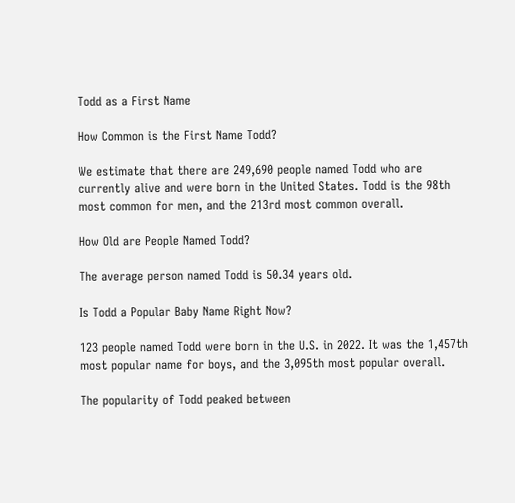Todd as a First Name

How Common is the First Name Todd?

We estimate that there are 249,690 people named Todd who are currently alive and were born in the United States. Todd is the 98th most common for men, and the 213rd most common overall.

How Old are People Named Todd?

The average person named Todd is 50.34 years old.

Is Todd a Popular Baby Name Right Now?

123 people named Todd were born in the U.S. in 2022. It was the 1,457th most popular name for boys, and the 3,095th most popular overall.

The popularity of Todd peaked between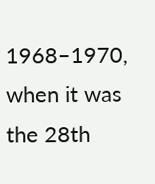1968–1970, when it was the 28th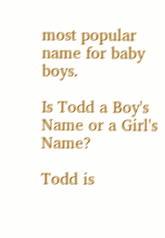most popular name for baby boys.

Is Todd a Boy's Name or a Girl's Name?

Todd is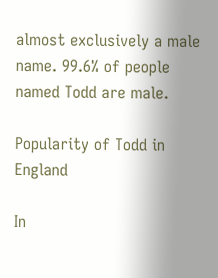almost exclusively a male name. 99.6% of people named Todd are male.

Popularity of Todd in England

In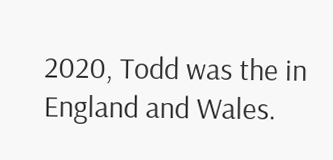2020, Todd was the in England and Wales.